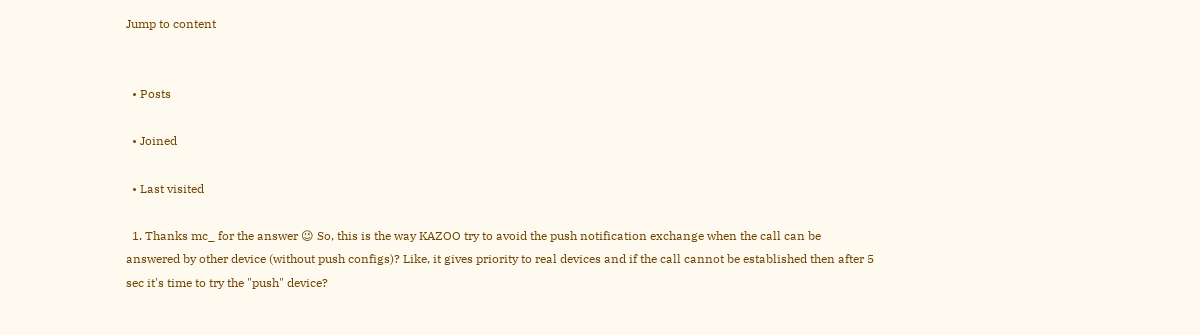Jump to content


  • Posts

  • Joined

  • Last visited

  1. Thanks mc_ for the answer 😉 So, this is the way KAZOO try to avoid the push notification exchange when the call can be answered by other device (without push configs)? Like, it gives priority to real devices and if the call cannot be established then after 5 sec it's time to try the "push" device?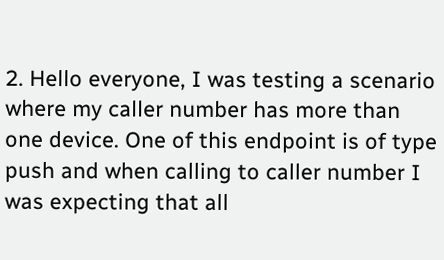2. Hello everyone, I was testing a scenario where my caller number has more than one device. One of this endpoint is of type push and when calling to caller number I was expecting that all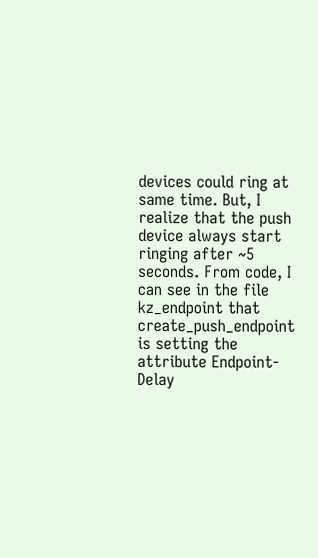devices could ring at same time. But, I realize that the push device always start ringing after ~5 seconds. From code, I can see in the file kz_endpoint that create_push_endpoint is setting the attribute Endpoint-Delay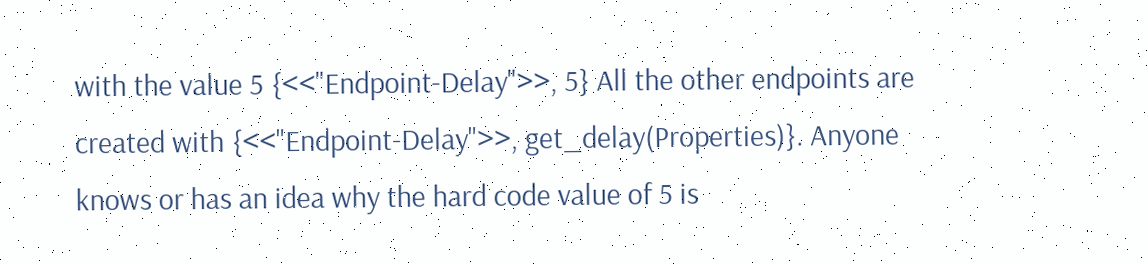with the value 5 {<<"Endpoint-Delay">>, 5} All the other endpoints are created with {<<"Endpoint-Delay">>, get_delay(Properties)}. Anyone knows or has an idea why the hard code value of 5 is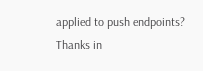applied to push endpoints? Thanks in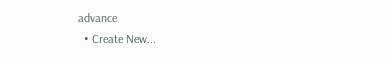advance
  • Create New...